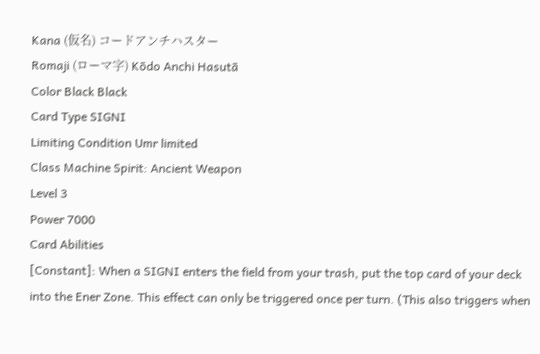Kana (仮名) コードアンチハスター
Romaji (ローマ字) Kōdo Anchi Hasutā
Color Black Black
Card Type SIGNI
Limiting Condition Umr limited
Class Machine Spirit: Ancient Weapon
Level 3
Power 7000
Card Abilities
[Constant]: When a SIGNI enters the field from your trash, put the top card of your deck into the Ener Zone. This effect can only be triggered once per turn. (This also triggers when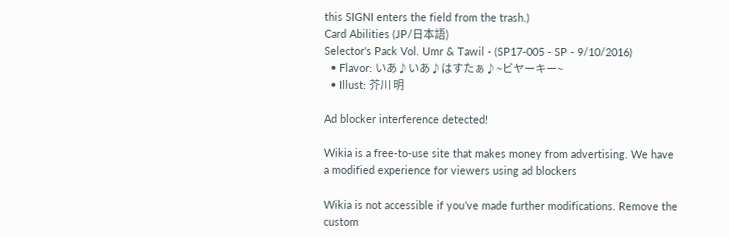this SIGNI enters the field from the trash.)
Card Abilities (JP/日本語)
Selector's Pack Vol. Umr & Tawil - (SP17-005 - SP - 9/10/2016)
  • Flavor: いあ♪いあ♪はすたぁ♪~ビヤーキー~
  • Illust: 芥川 明

Ad blocker interference detected!

Wikia is a free-to-use site that makes money from advertising. We have a modified experience for viewers using ad blockers

Wikia is not accessible if you’ve made further modifications. Remove the custom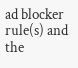ad blocker rule(s) and the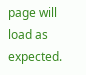page will load as expected.